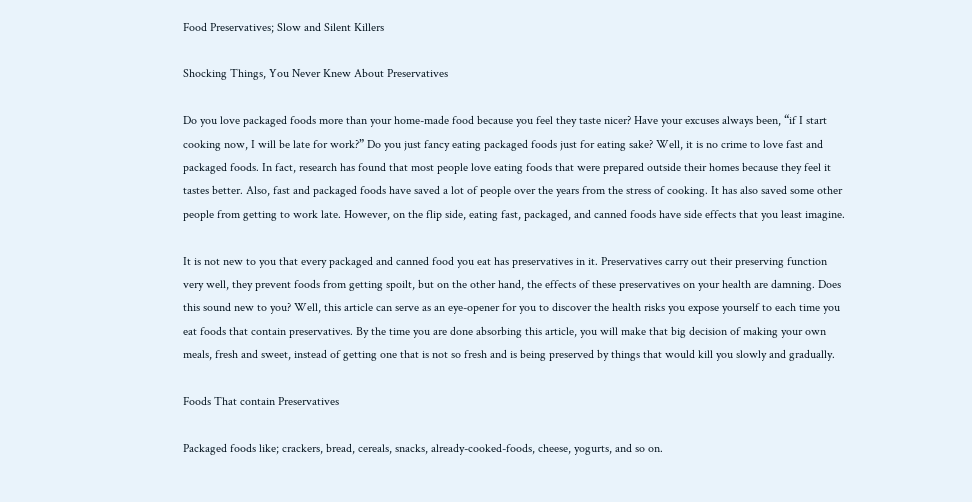Food Preservatives; Slow and Silent Killers

Shocking Things, You Never Knew About Preservatives

Do you love packaged foods more than your home-made food because you feel they taste nicer? Have your excuses always been, “if I start cooking now, I will be late for work?” Do you just fancy eating packaged foods just for eating sake? Well, it is no crime to love fast and packaged foods. In fact, research has found that most people love eating foods that were prepared outside their homes because they feel it tastes better. Also, fast and packaged foods have saved a lot of people over the years from the stress of cooking. It has also saved some other people from getting to work late. However, on the flip side, eating fast, packaged, and canned foods have side effects that you least imagine.

It is not new to you that every packaged and canned food you eat has preservatives in it. Preservatives carry out their preserving function very well, they prevent foods from getting spoilt, but on the other hand, the effects of these preservatives on your health are damning. Does this sound new to you? Well, this article can serve as an eye-opener for you to discover the health risks you expose yourself to each time you eat foods that contain preservatives. By the time you are done absorbing this article, you will make that big decision of making your own meals, fresh and sweet, instead of getting one that is not so fresh and is being preserved by things that would kill you slowly and gradually.

Foods That contain Preservatives

Packaged foods like; crackers, bread, cereals, snacks, already-cooked-foods, cheese, yogurts, and so on.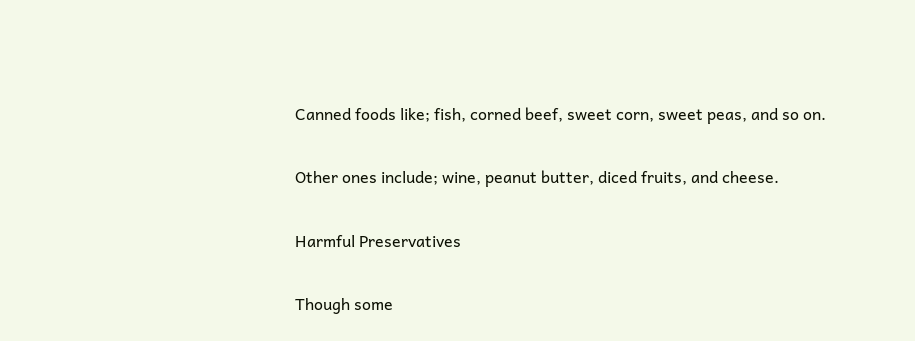Canned foods like; fish, corned beef, sweet corn, sweet peas, and so on.

Other ones include; wine, peanut butter, diced fruits, and cheese.

Harmful Preservatives

Though some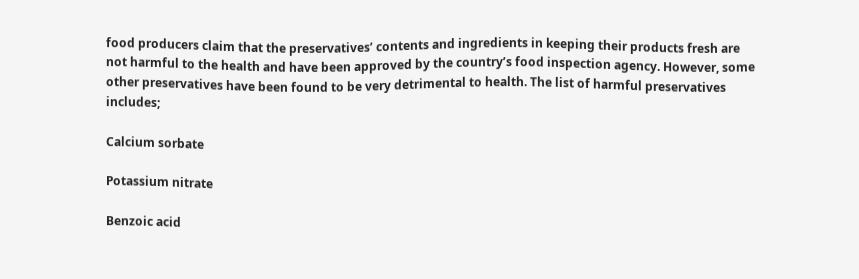food producers claim that the preservatives’ contents and ingredients in keeping their products fresh are not harmful to the health and have been approved by the country’s food inspection agency. However, some other preservatives have been found to be very detrimental to health. The list of harmful preservatives includes;

Calcium sorbate

Potassium nitrate

Benzoic acid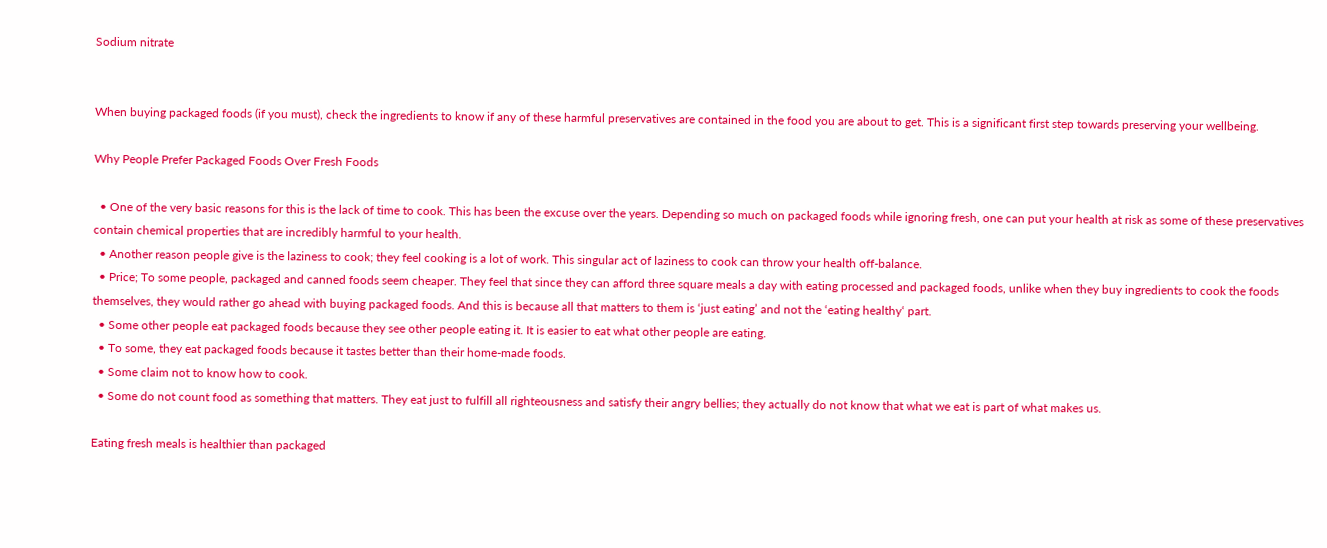Sodium nitrate


When buying packaged foods (if you must), check the ingredients to know if any of these harmful preservatives are contained in the food you are about to get. This is a significant first step towards preserving your wellbeing.

Why People Prefer Packaged Foods Over Fresh Foods

  • One of the very basic reasons for this is the lack of time to cook. This has been the excuse over the years. Depending so much on packaged foods while ignoring fresh, one can put your health at risk as some of these preservatives contain chemical properties that are incredibly harmful to your health.
  • Another reason people give is the laziness to cook; they feel cooking is a lot of work. This singular act of laziness to cook can throw your health off-balance.
  • Price; To some people, packaged and canned foods seem cheaper. They feel that since they can afford three square meals a day with eating processed and packaged foods, unlike when they buy ingredients to cook the foods themselves, they would rather go ahead with buying packaged foods. And this is because all that matters to them is ‘just eating’ and not the ‘eating healthy‘ part.
  • Some other people eat packaged foods because they see other people eating it. It is easier to eat what other people are eating.
  • To some, they eat packaged foods because it tastes better than their home-made foods.
  • Some claim not to know how to cook.
  • Some do not count food as something that matters. They eat just to fulfill all righteousness and satisfy their angry bellies; they actually do not know that what we eat is part of what makes us.

Eating fresh meals is healthier than packaged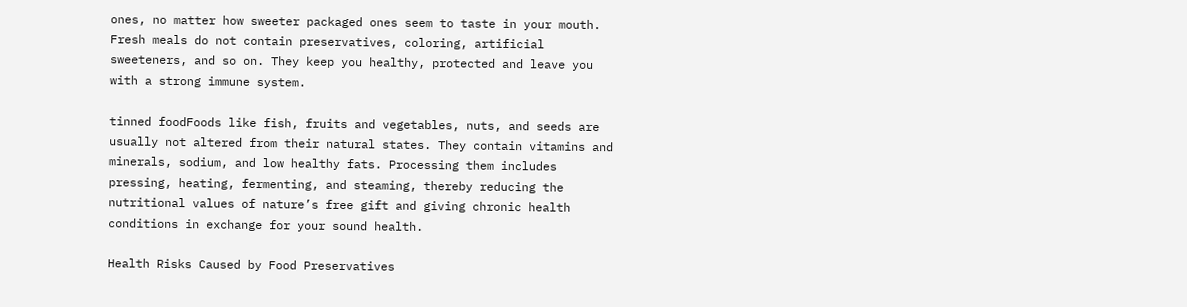ones, no matter how sweeter packaged ones seem to taste in your mouth. Fresh meals do not contain preservatives, coloring, artificial sweeteners, and so on. They keep you healthy, protected and leave you with a strong immune system.

tinned foodFoods like fish, fruits and vegetables, nuts, and seeds are usually not altered from their natural states. They contain vitamins and minerals, sodium, and low healthy fats. Processing them includes pressing, heating, fermenting, and steaming, thereby reducing the nutritional values of nature’s free gift and giving chronic health conditions in exchange for your sound health.

Health Risks Caused by Food Preservatives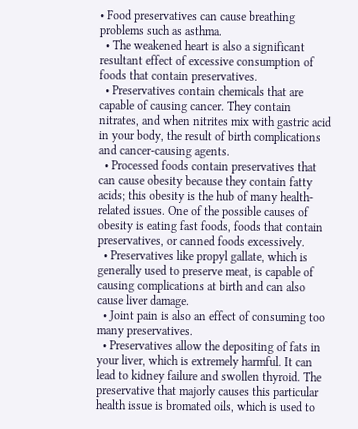• Food preservatives can cause breathing problems such as asthma.
  • The weakened heart is also a significant resultant effect of excessive consumption of foods that contain preservatives.
  • Preservatives contain chemicals that are capable of causing cancer. They contain nitrates, and when nitrites mix with gastric acid in your body, the result of birth complications and cancer-causing agents.
  • Processed foods contain preservatives that can cause obesity because they contain fatty acids; this obesity is the hub of many health-related issues. One of the possible causes of obesity is eating fast foods, foods that contain preservatives, or canned foods excessively.
  • Preservatives like propyl gallate, which is generally used to preserve meat, is capable of causing complications at birth and can also cause liver damage.
  • Joint pain is also an effect of consuming too many preservatives.
  • Preservatives allow the depositing of fats in your liver, which is extremely harmful. It can lead to kidney failure and swollen thyroid. The preservative that majorly causes this particular health issue is bromated oils, which is used to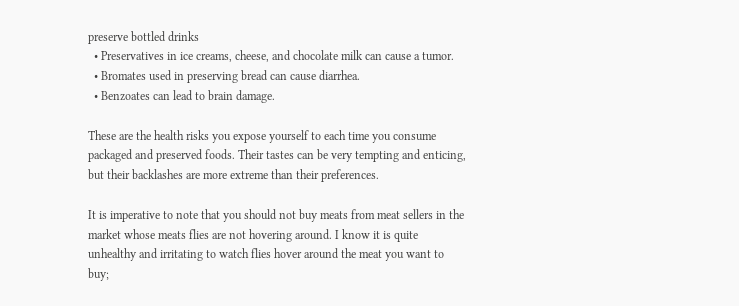preserve bottled drinks
  • Preservatives in ice creams, cheese, and chocolate milk can cause a tumor.
  • Bromates used in preserving bread can cause diarrhea.
  • Benzoates can lead to brain damage.

These are the health risks you expose yourself to each time you consume packaged and preserved foods. Their tastes can be very tempting and enticing, but their backlashes are more extreme than their preferences.

It is imperative to note that you should not buy meats from meat sellers in the market whose meats flies are not hovering around. I know it is quite unhealthy and irritating to watch flies hover around the meat you want to buy;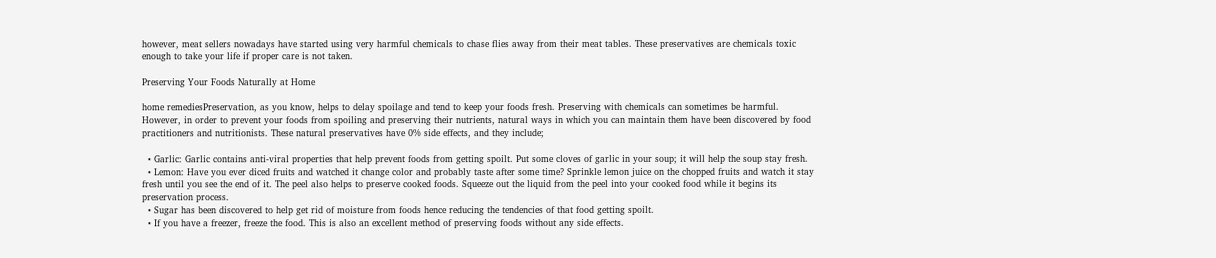however, meat sellers nowadays have started using very harmful chemicals to chase flies away from their meat tables. These preservatives are chemicals toxic enough to take your life if proper care is not taken.

Preserving Your Foods Naturally at Home

home remediesPreservation, as you know, helps to delay spoilage and tend to keep your foods fresh. Preserving with chemicals can sometimes be harmful. However, in order to prevent your foods from spoiling and preserving their nutrients, natural ways in which you can maintain them have been discovered by food practitioners and nutritionists. These natural preservatives have 0% side effects, and they include;

  • Garlic: Garlic contains anti-viral properties that help prevent foods from getting spoilt. Put some cloves of garlic in your soup; it will help the soup stay fresh.
  • Lemon: Have you ever diced fruits and watched it change color and probably taste after some time? Sprinkle lemon juice on the chopped fruits and watch it stay fresh until you see the end of it. The peel also helps to preserve cooked foods. Squeeze out the liquid from the peel into your cooked food while it begins its preservation process.
  • Sugar has been discovered to help get rid of moisture from foods hence reducing the tendencies of that food getting spoilt.
  • If you have a freezer, freeze the food. This is also an excellent method of preserving foods without any side effects.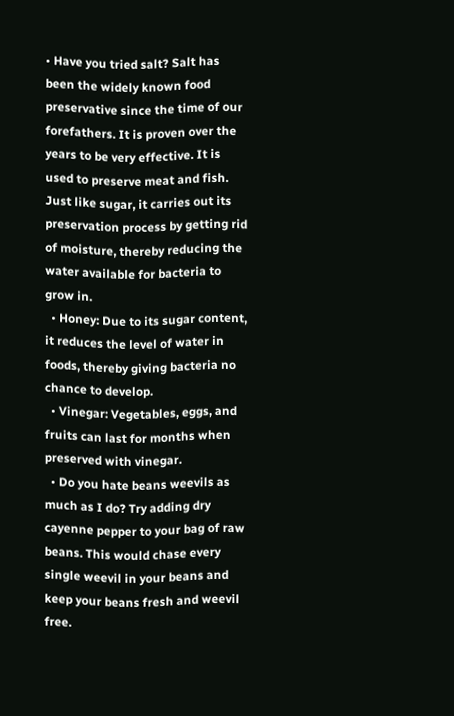• Have you tried salt? Salt has been the widely known food preservative since the time of our forefathers. It is proven over the years to be very effective. It is used to preserve meat and fish. Just like sugar, it carries out its preservation process by getting rid of moisture, thereby reducing the water available for bacteria to grow in.
  • Honey: Due to its sugar content, it reduces the level of water in foods, thereby giving bacteria no chance to develop.
  • Vinegar: Vegetables, eggs, and fruits can last for months when preserved with vinegar.
  • Do you hate beans weevils as much as I do? Try adding dry cayenne pepper to your bag of raw beans. This would chase every single weevil in your beans and keep your beans fresh and weevil free.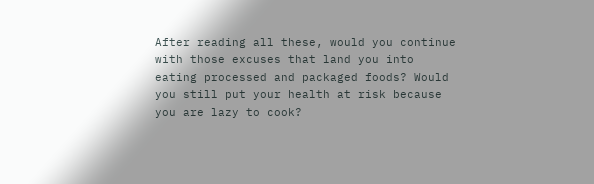After reading all these, would you continue with those excuses that land you into eating processed and packaged foods? Would you still put your health at risk because you are lazy to cook?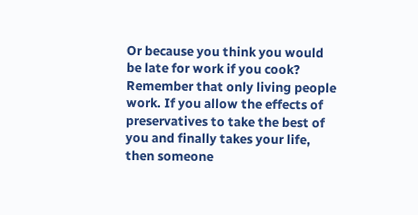Or because you think you would be late for work if you cook? Remember that only living people work. If you allow the effects of preservatives to take the best of you and finally takes your life, then someone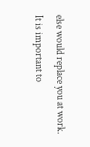else would replace you at work. It is important to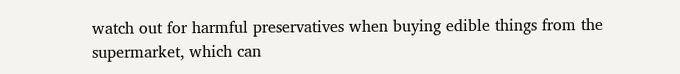watch out for harmful preservatives when buying edible things from the supermarket, which can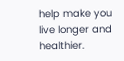help make you live longer and healthier.